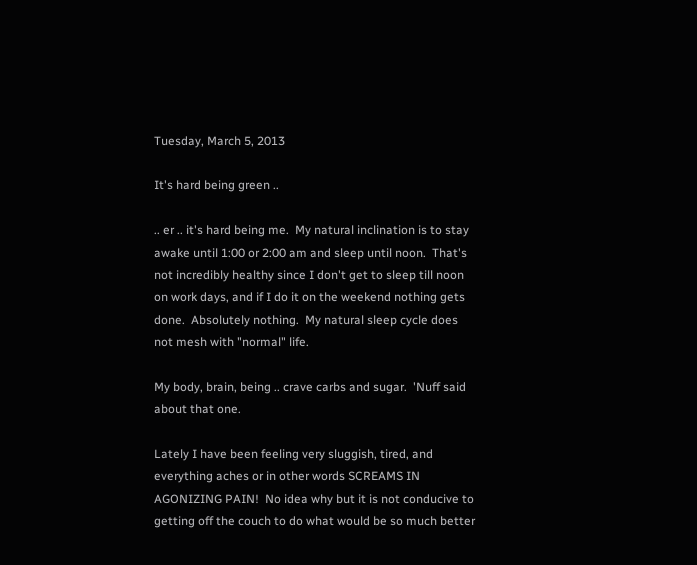Tuesday, March 5, 2013

It's hard being green ..

.. er .. it's hard being me.  My natural inclination is to stay awake until 1:00 or 2:00 am and sleep until noon.  That's not incredibly healthy since I don't get to sleep till noon on work days, and if I do it on the weekend nothing gets done.  Absolutely nothing.  My natural sleep cycle does not mesh with "normal" life.

My body, brain, being .. crave carbs and sugar.  'Nuff said about that one.

Lately I have been feeling very sluggish, tired, and everything aches or in other words SCREAMS IN AGONIZING PAIN!  No idea why but it is not conducive to getting off the couch to do what would be so much better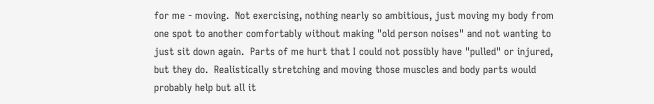for me - moving.  Not exercising, nothing nearly so ambitious, just moving my body from one spot to another comfortably without making "old person noises" and not wanting to just sit down again.  Parts of me hurt that I could not possibly have "pulled" or injured, but they do.  Realistically stretching and moving those muscles and body parts would probably help but all it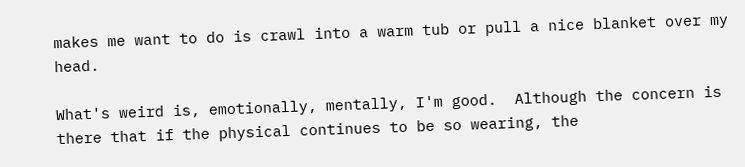makes me want to do is crawl into a warm tub or pull a nice blanket over my head.

What's weird is, emotionally, mentally, I'm good.  Although the concern is there that if the physical continues to be so wearing, the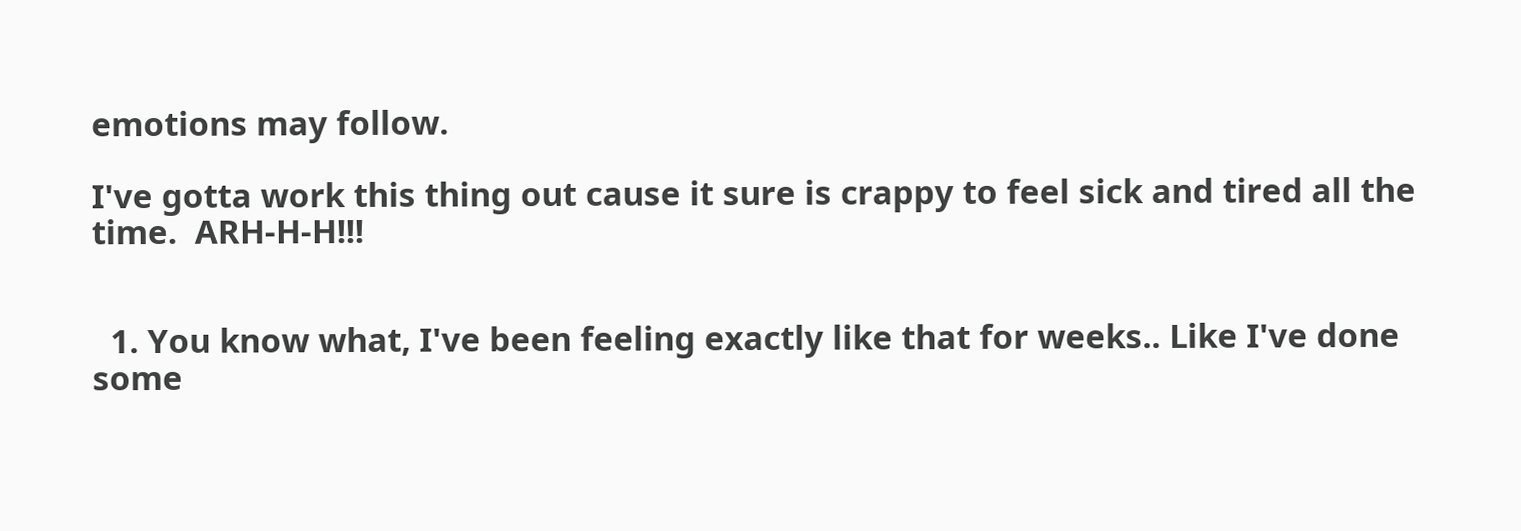emotions may follow.

I've gotta work this thing out cause it sure is crappy to feel sick and tired all the time.  ARH-H-H!!!


  1. You know what, I've been feeling exactly like that for weeks.. Like I've done some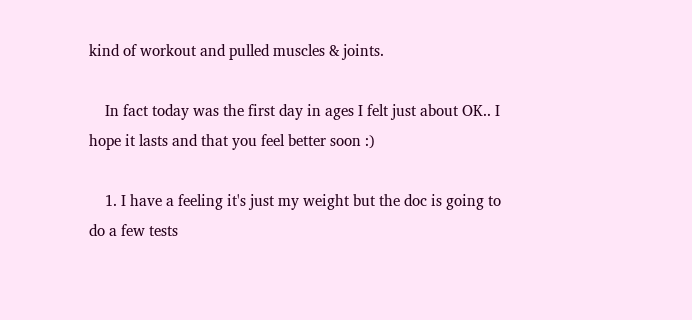kind of workout and pulled muscles & joints.

    In fact today was the first day in ages I felt just about OK.. I hope it lasts and that you feel better soon :)

    1. I have a feeling it's just my weight but the doc is going to do a few tests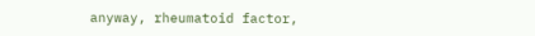anyway, rheumatoid factor,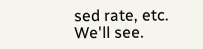sed rate, etc. We'll see.